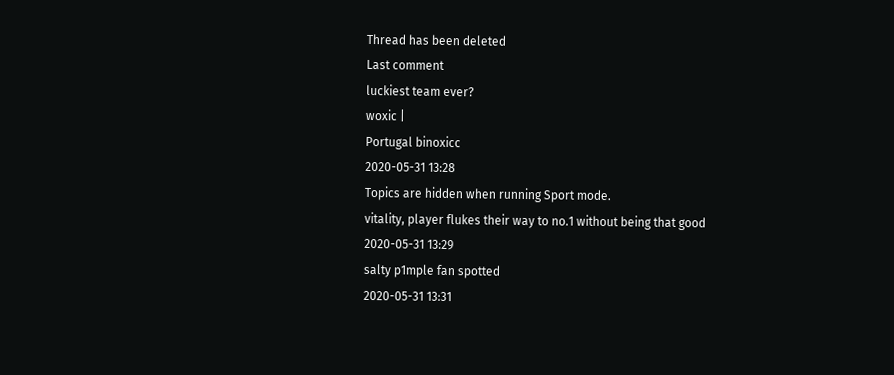Thread has been deleted
Last comment
luckiest team ever?
woxic |
Portugal binoxicc
2020-05-31 13:28
Topics are hidden when running Sport mode.
vitality, player flukes their way to no.1 without being that good
2020-05-31 13:29
salty p1mple fan spotted
2020-05-31 13:31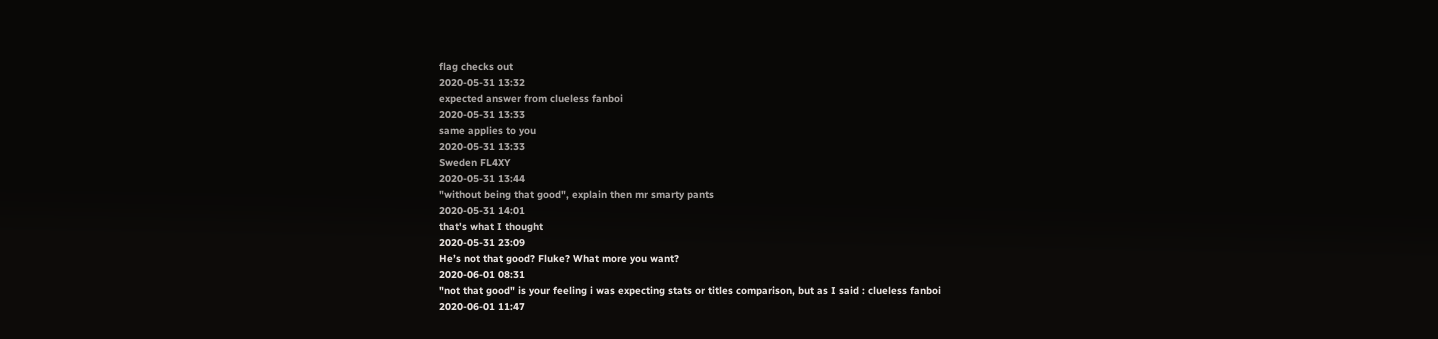flag checks out
2020-05-31 13:32
expected answer from clueless fanboi
2020-05-31 13:33
same applies to you
2020-05-31 13:33
Sweden FL4XY
2020-05-31 13:44
"without being that good", explain then mr smarty pants
2020-05-31 14:01
that's what I thought
2020-05-31 23:09
He’s not that good? Fluke? What more you want?
2020-06-01 08:31
"not that good" is your feeling i was expecting stats or titles comparison, but as I said : clueless fanboi
2020-06-01 11:47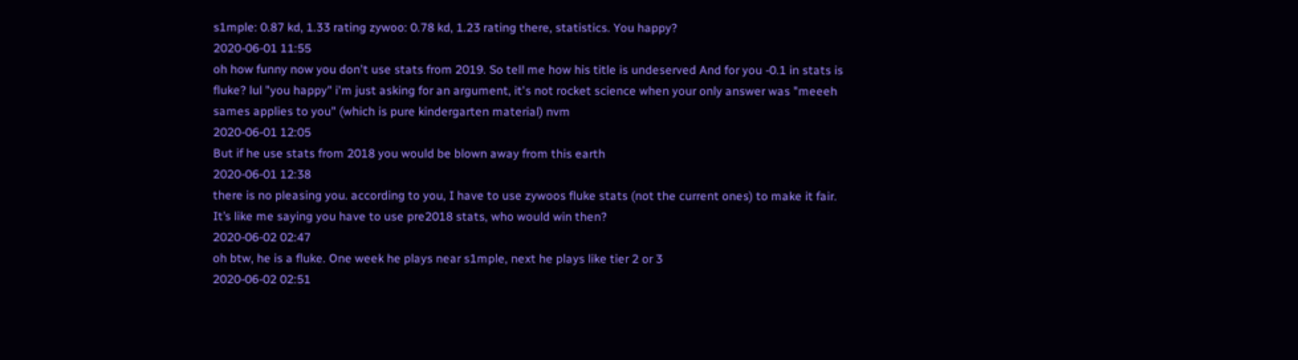s1mple: 0.87 kd, 1.33 rating zywoo: 0.78 kd, 1.23 rating there, statistics. You happy?
2020-06-01 11:55
oh how funny now you don't use stats from 2019. So tell me how his title is undeserved And for you -0.1 in stats is fluke? lul "you happy" i'm just asking for an argument, it's not rocket science when your only answer was "meeeh sames applies to you" (which is pure kindergarten material) nvm
2020-06-01 12:05
But if he use stats from 2018 you would be blown away from this earth
2020-06-01 12:38
there is no pleasing you. according to you, I have to use zywoos fluke stats (not the current ones) to make it fair. It’s like me saying you have to use pre2018 stats, who would win then?
2020-06-02 02:47
oh btw, he is a fluke. One week he plays near s1mple, next he plays like tier 2 or 3
2020-06-02 02:51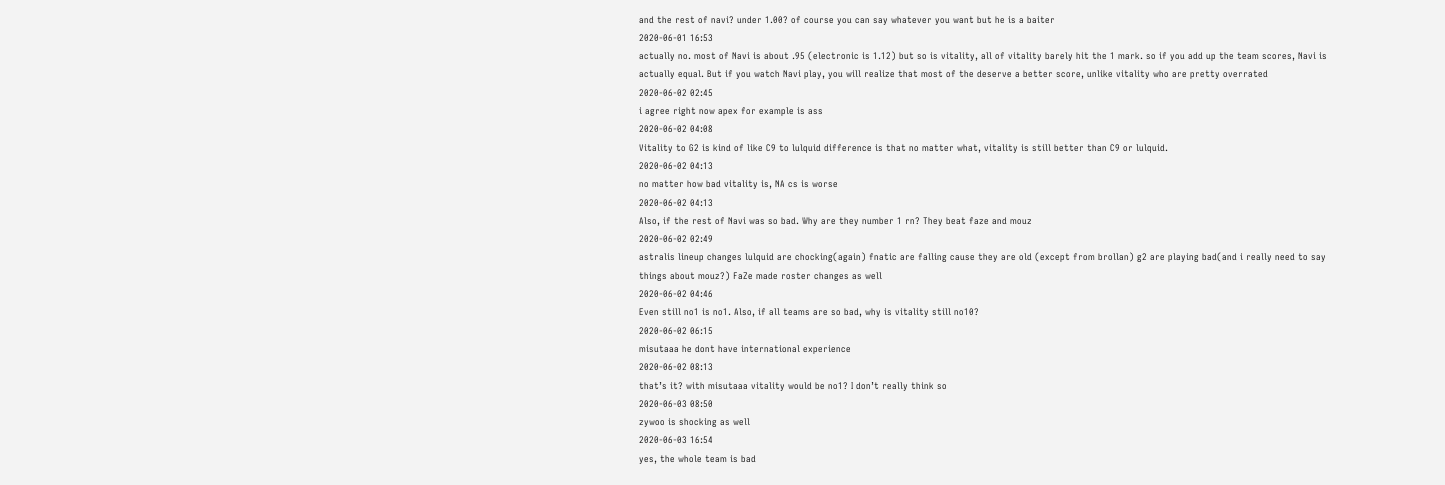and the rest of navi? under 1.00? of course you can say whatever you want but he is a baiter
2020-06-01 16:53
actually no. most of Navi is about .95 (electronic is 1.12) but so is vitality, all of vitality barely hit the 1 mark. so if you add up the team scores, Navi is actually equal. But if you watch Navi play, you will realize that most of the deserve a better score, unlike vitality who are pretty overrated
2020-06-02 02:45
i agree right now apex for example is ass
2020-06-02 04:08
Vitality to G2 is kind of like C9 to lulquid difference is that no matter what, vitality is still better than C9 or lulquid.
2020-06-02 04:13
no matter how bad vitality is, NA cs is worse
2020-06-02 04:13
Also, if the rest of Navi was so bad. Why are they number 1 rn? They beat faze and mouz
2020-06-02 02:49
astralis lineup changes lulquid are chocking(again) fnatic are falling cause they are old (except from brollan) g2 are playing bad(and i really need to say things about mouz?) FaZe made roster changes as well
2020-06-02 04:46
Even still no1 is no1. Also, if all teams are so bad, why is vitality still no10?
2020-06-02 06:15
misutaaa he dont have international experience
2020-06-02 08:13
that’s it? with misutaaa vitality would be no1? I don’t really think so
2020-06-03 08:50
zywoo is shocking as well
2020-06-03 16:54
yes, the whole team is bad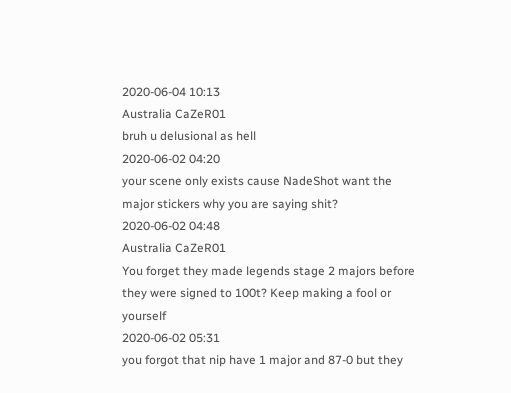2020-06-04 10:13
Australia CaZeR01
bruh u delusional as hell
2020-06-02 04:20
your scene only exists cause NadeShot want the major stickers why you are saying shit?
2020-06-02 04:48
Australia CaZeR01
You forget they made legends stage 2 majors before they were signed to 100t? Keep making a fool or yourself
2020-06-02 05:31
you forgot that nip have 1 major and 87-0 but they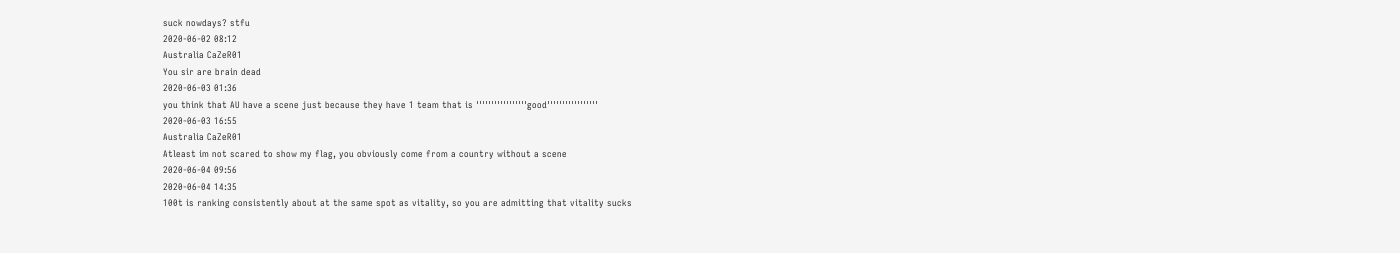suck nowdays? stfu
2020-06-02 08:12
Australia CaZeR01
You sir are brain dead
2020-06-03 01:36
you think that AU have a scene just because they have 1 team that is '''''''''''''''''good'''''''''''''''''
2020-06-03 16:55
Australia CaZeR01
Atleast im not scared to show my flag, you obviously come from a country without a scene
2020-06-04 09:56
2020-06-04 14:35
100t is ranking consistently about at the same spot as vitality, so you are admitting that vitality sucks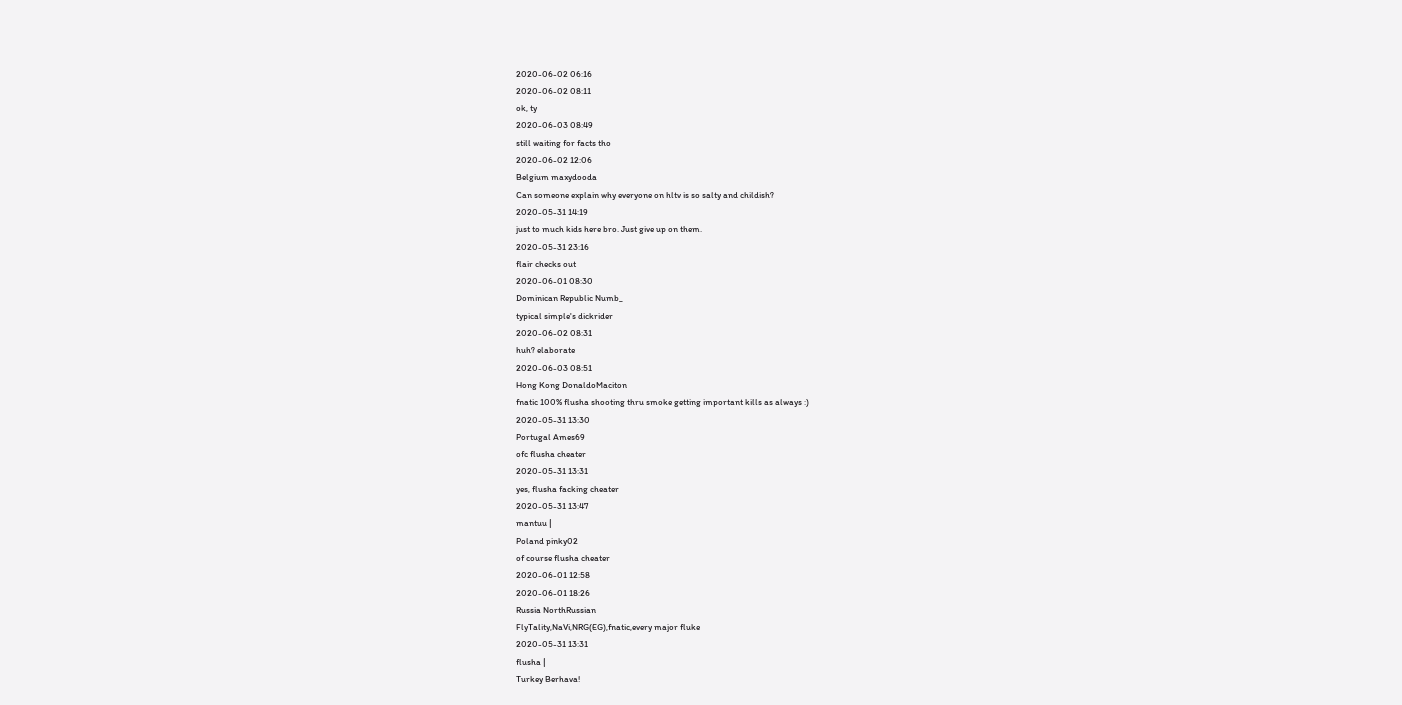2020-06-02 06:16
2020-06-02 08:11
ok, ty
2020-06-03 08:49
still waiting for facts tho
2020-06-02 12:06
Belgium maxydooda
Can someone explain why everyone on hltv is so salty and childish?
2020-05-31 14:19
just to much kids here bro. Just give up on them.
2020-05-31 23:16
flair checks out
2020-06-01 08:30
Dominican Republic Numb_
typical simple's dickrider
2020-06-02 08:31
huh? elaborate
2020-06-03 08:51
Hong Kong DonaldoMaciton
fnatic 100% flusha shooting thru smoke getting important kills as always :)
2020-05-31 13:30
Portugal Ames69
ofc flusha cheater
2020-05-31 13:31
yes, flusha facking cheater
2020-05-31 13:47
mantuu |
Poland pinky02
of course flusha cheater
2020-06-01 12:58
2020-06-01 18:26
Russia NorthRussian
FlyTality,NaVi,NRG(EG),fnatic,every major fluke
2020-05-31 13:31
flusha |
Turkey Berhava!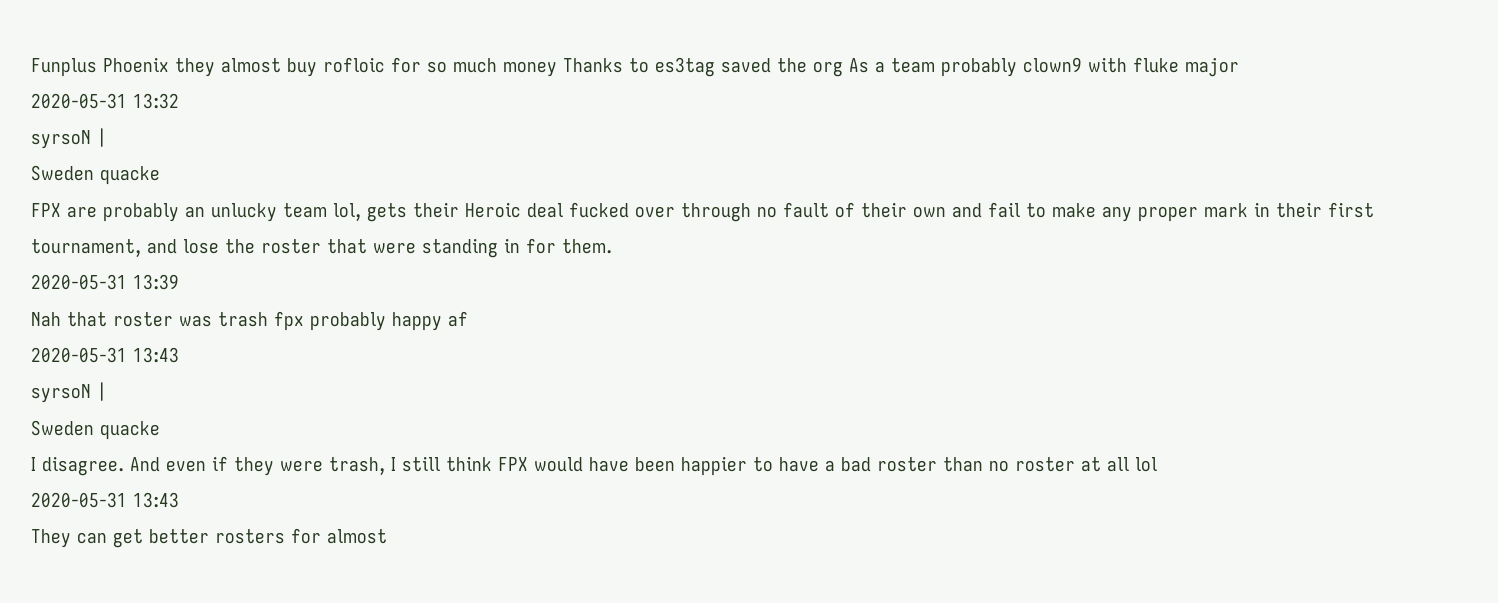Funplus Phoenix they almost buy rofloic for so much money Thanks to es3tag saved the org As a team probably clown9 with fluke major
2020-05-31 13:32
syrsoN |
Sweden quacke
FPX are probably an unlucky team lol, gets their Heroic deal fucked over through no fault of their own and fail to make any proper mark in their first tournament, and lose the roster that were standing in for them.
2020-05-31 13:39
Nah that roster was trash fpx probably happy af
2020-05-31 13:43
syrsoN |
Sweden quacke
I disagree. And even if they were trash, I still think FPX would have been happier to have a bad roster than no roster at all lol
2020-05-31 13:43
They can get better rosters for almost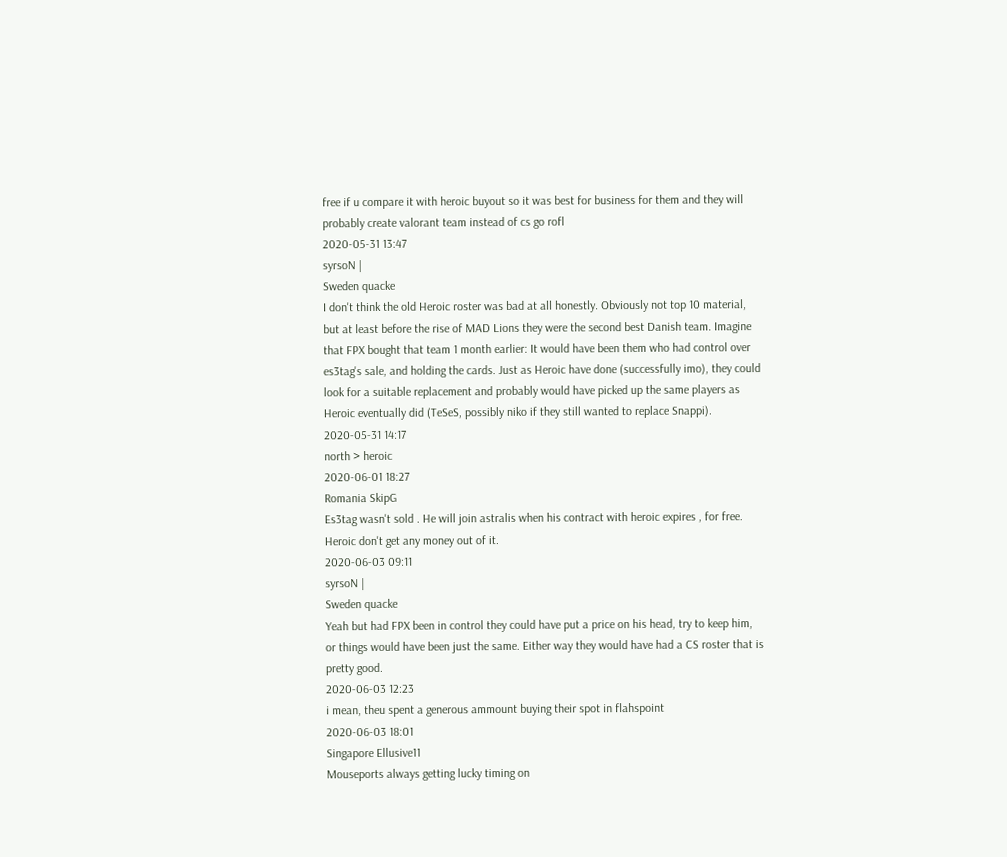free if u compare it with heroic buyout so it was best for business for them and they will probably create valorant team instead of cs go rofl
2020-05-31 13:47
syrsoN |
Sweden quacke
I don't think the old Heroic roster was bad at all honestly. Obviously not top 10 material, but at least before the rise of MAD Lions they were the second best Danish team. Imagine that FPX bought that team 1 month earlier: It would have been them who had control over es3tag's sale, and holding the cards. Just as Heroic have done (successfully imo), they could look for a suitable replacement and probably would have picked up the same players as Heroic eventually did (TeSeS, possibly niko if they still wanted to replace Snappi).
2020-05-31 14:17
north > heroic
2020-06-01 18:27
Romania SkipG
Es3tag wasn't sold . He will join astralis when his contract with heroic expires , for free. Heroic don't get any money out of it.
2020-06-03 09:11
syrsoN |
Sweden quacke
Yeah but had FPX been in control they could have put a price on his head, try to keep him, or things would have been just the same. Either way they would have had a CS roster that is pretty good.
2020-06-03 12:23
i mean, theu spent a generous ammount buying their spot in flahspoint
2020-06-03 18:01
Singapore Ellusive11
Mouseports always getting lucky timing on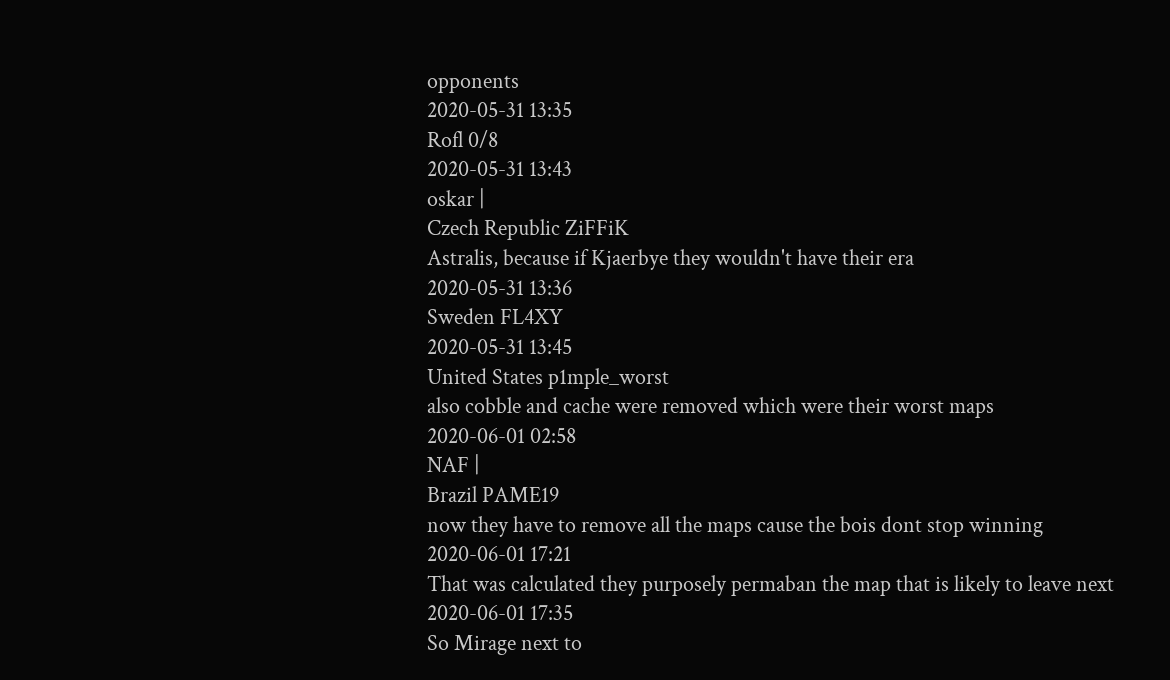opponents
2020-05-31 13:35
Rofl 0/8
2020-05-31 13:43
oskar |
Czech Republic ZiFFiK
Astralis, because if Kjaerbye they wouldn't have their era
2020-05-31 13:36
Sweden FL4XY
2020-05-31 13:45
United States p1mple_worst
also cobble and cache were removed which were their worst maps
2020-06-01 02:58
NAF |
Brazil PAME19
now they have to remove all the maps cause the bois dont stop winning
2020-06-01 17:21
That was calculated they purposely permaban the map that is likely to leave next
2020-06-01 17:35
So Mirage next to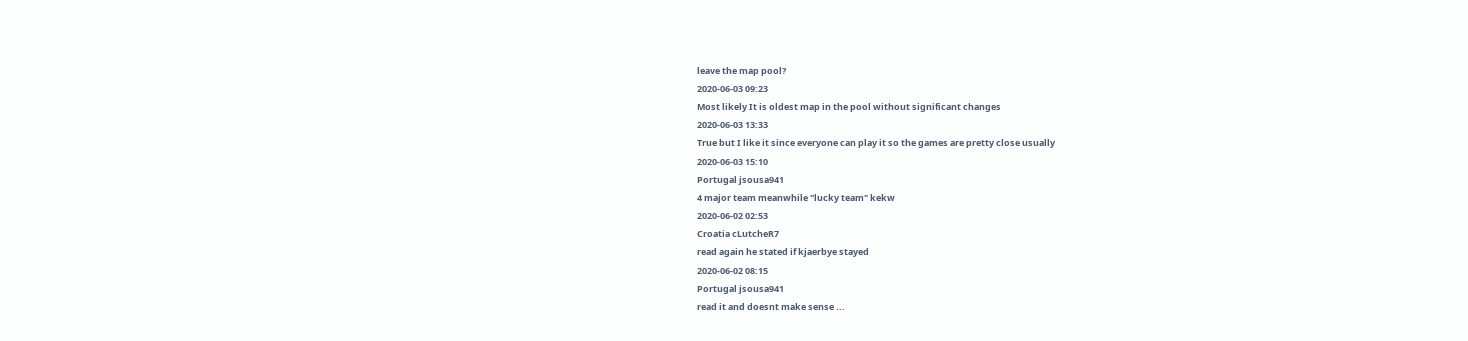leave the map pool?
2020-06-03 09:23
Most likely It is oldest map in the pool without significant changes
2020-06-03 13:33
True but I like it since everyone can play it so the games are pretty close usually
2020-06-03 15:10
Portugal jsousa941
4 major team meanwhile "lucky team" kekw
2020-06-02 02:53
Croatia cLutcheR7
read again he stated if kjaerbye stayed
2020-06-02 08:15
Portugal jsousa941
read it and doesnt make sense ...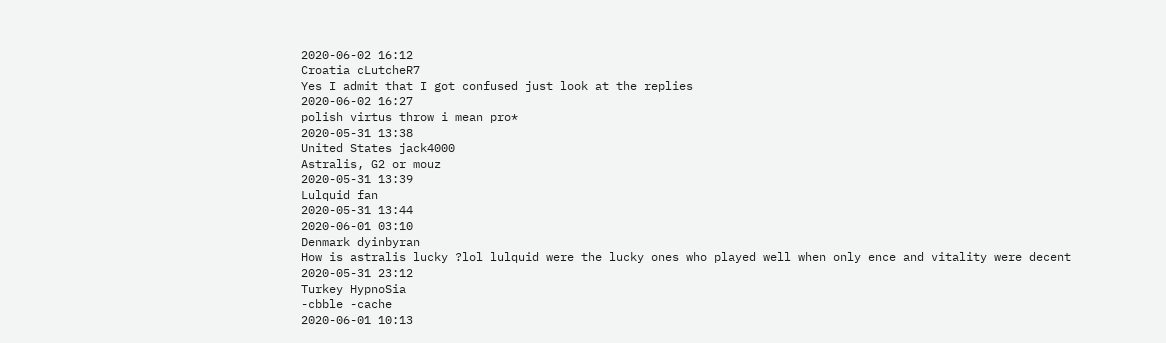2020-06-02 16:12
Croatia cLutcheR7
Yes I admit that I got confused just look at the replies
2020-06-02 16:27
polish virtus throw i mean pro*
2020-05-31 13:38
United States jack4000
Astralis, G2 or mouz
2020-05-31 13:39
Lulquid fan
2020-05-31 13:44
2020-06-01 03:10
Denmark dyinbyran
How is astralis lucky ?lol lulquid were the lucky ones who played well when only ence and vitality were decent
2020-05-31 23:12
Turkey HypnoSia
-cbble -cache
2020-06-01 10:13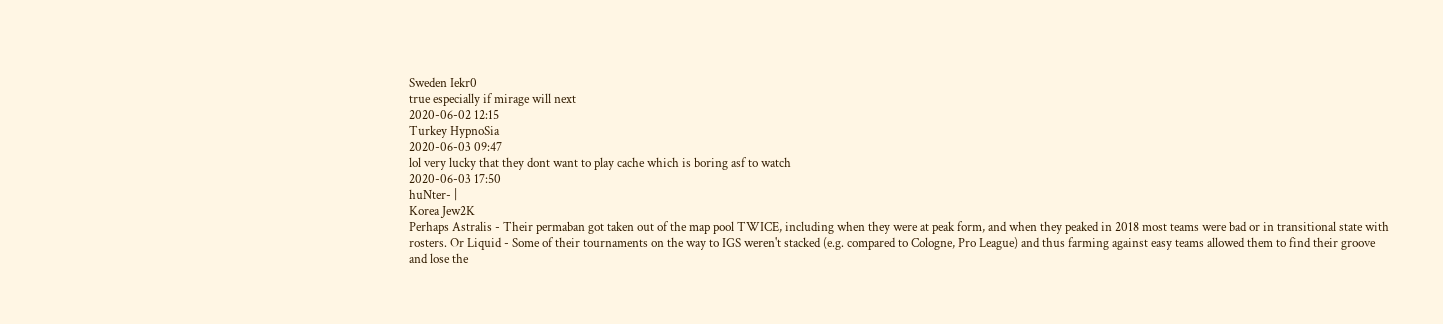Sweden Iekr0
true especially if mirage will next
2020-06-02 12:15
Turkey HypnoSia
2020-06-03 09:47
lol very lucky that they dont want to play cache which is boring asf to watch
2020-06-03 17:50
huNter- |
Korea Jew2K
Perhaps Astralis - Their permaban got taken out of the map pool TWICE, including when they were at peak form, and when they peaked in 2018 most teams were bad or in transitional state with rosters. Or Liquid - Some of their tournaments on the way to IGS weren't stacked (e.g. compared to Cologne, Pro League) and thus farming against easy teams allowed them to find their groove and lose the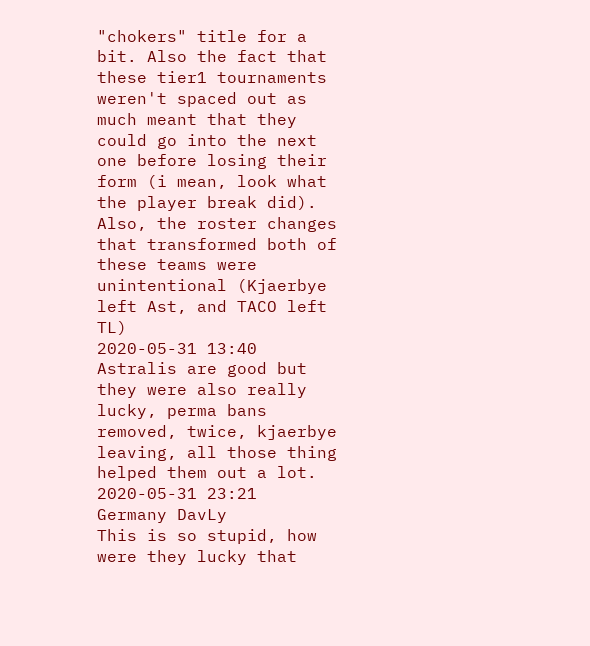"chokers" title for a bit. Also the fact that these tier1 tournaments weren't spaced out as much meant that they could go into the next one before losing their form (i mean, look what the player break did). Also, the roster changes that transformed both of these teams were unintentional (Kjaerbye left Ast, and TACO left TL)
2020-05-31 13:40
Astralis are good but they were also really lucky, perma bans removed, twice, kjaerbye leaving, all those thing helped them out a lot.
2020-05-31 23:21
Germany DavLy
This is so stupid, how were they lucky that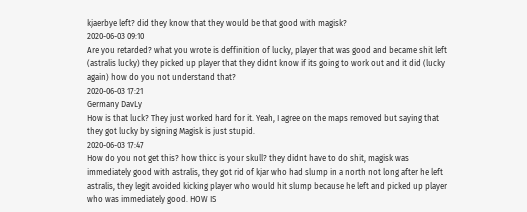kjaerbye left? did they know that they would be that good with magisk?
2020-06-03 09:10
Are you retarded? what you wrote is deffinition of lucky, player that was good and became shit left (astralis lucky) they picked up player that they didnt know if its going to work out and it did (lucky again) how do you not understand that?
2020-06-03 17:21
Germany DavLy
How is that luck? They just worked hard for it. Yeah, I agree on the maps removed but saying that they got lucky by signing Magisk is just stupid.
2020-06-03 17:47
How do you not get this? how thicc is your skull? they didnt have to do shit, magisk was immediately good with astralis, they got rid of kjar who had slump in a north not long after he left astralis, they legit avoided kicking player who would hit slump because he left and picked up player who was immediately good. HOW IS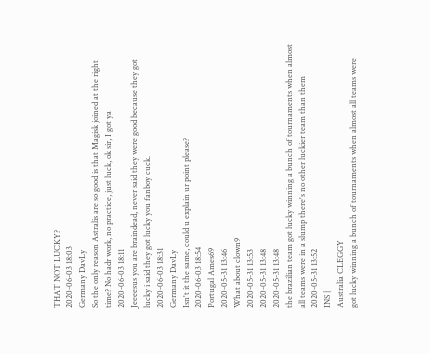THAT NOT LUCKY?
2020-06-03 18:03
Germany DavLy
So the only reason Astralis are so good is that Magisk joined at the right time? No hadr work, no practice, just luck, ok sir, I got ya
2020-06-03 18:11
Jeeeesus you are braindead, never said they were good because they got lucky i said they got lucky you fanboy cuck.
2020-06-03 18:31
Germany DavLy
Isn't it the same, could u explain ur point please?
2020-06-03 18:54
Portugal Ames69
2020-05-31 13:46
What about clown9
2020-05-31 13:53
2020-05-31 13:48
2020-05-31 13:48
the brazilian team got lucky winning a bunch of tournaments when almost all teams were in a slump there's no other luckier team than them
2020-05-31 13:52
INS |
Australia CLEGGY
got lucky winning a bunch of tournaments when almost all teams were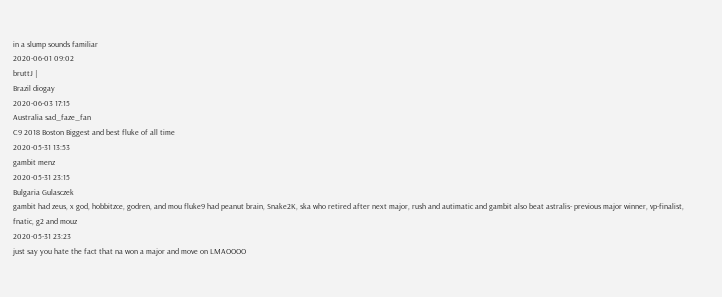in a slump sounds familiar
2020-06-01 09:02
bruttJ |
Brazil diogay
2020-06-03 17:15
Australia sad_faze_fan
C9 2018 Boston Biggest and best fluke of all time
2020-05-31 13:53
gambit menz
2020-05-31 23:15
Bulgaria Gulasczek
gambit had zeus, x god, hobbitzce, godren, and mou fluke9 had peanut brain, Snake2K, ska who retired after next major, rush and autimatic and gambit also beat astralis- previous major winner, vp-finalist, fnatic, g2 and mouz
2020-05-31 23:23
just say you hate the fact that na won a major and move on LMAOOOO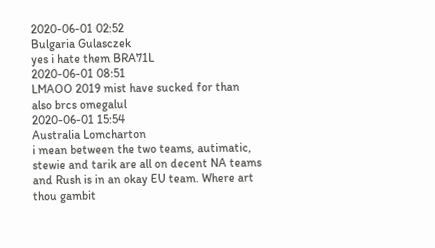2020-06-01 02:52
Bulgaria Gulasczek
yes i hate them BRA71L
2020-06-01 08:51
LMAOO 2019 mist have sucked for than also brcs omegalul
2020-06-01 15:54
Australia Lomcharton
i mean between the two teams, autimatic, stewie and tarik are all on decent NA teams and Rush is in an okay EU team. Where art thou gambit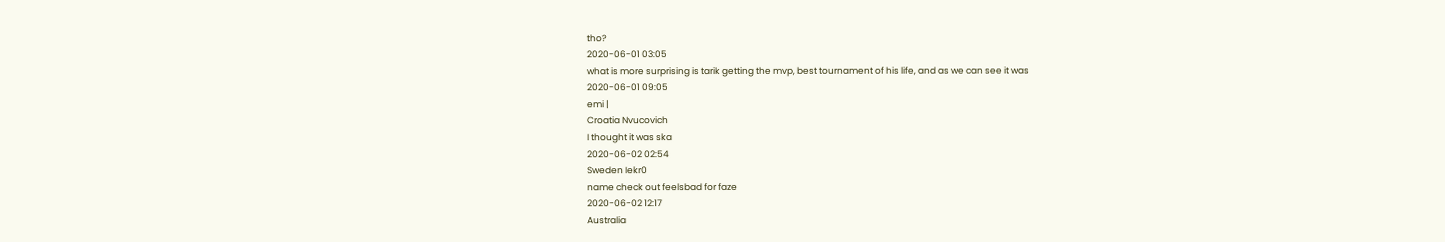tho?
2020-06-01 03:05
what is more surprising is tarik getting the mvp, best tournament of his life, and as we can see it was
2020-06-01 09:05
emi |
Croatia Nvucovich
I thought it was ska
2020-06-02 02:54
Sweden Iekr0
name check out feelsbad for faze
2020-06-02 12:17
Australia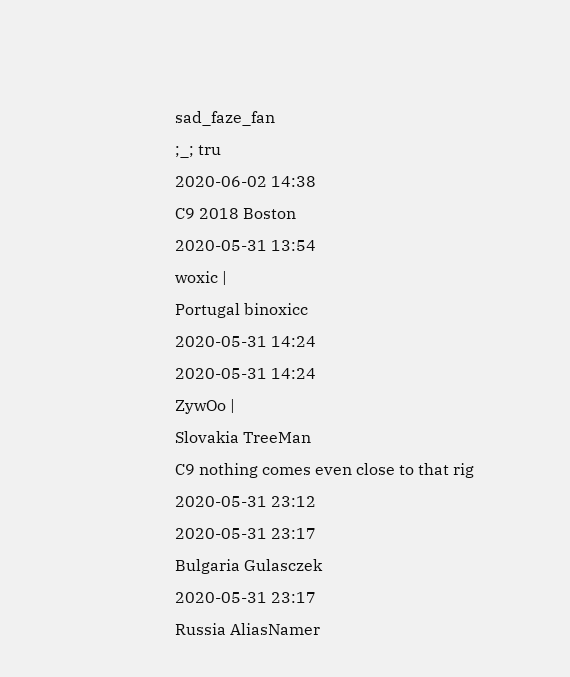sad_faze_fan
;_; tru
2020-06-02 14:38
C9 2018 Boston
2020-05-31 13:54
woxic |
Portugal binoxicc
2020-05-31 14:24
2020-05-31 14:24
ZywOo |
Slovakia TreeMan
C9 nothing comes even close to that rig
2020-05-31 23:12
2020-05-31 23:17
Bulgaria Gulasczek
2020-05-31 23:17
Russia AliasNamer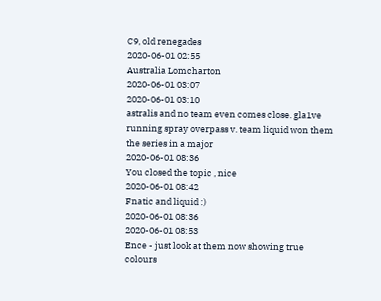C9, old renegades
2020-06-01 02:55
Australia Lomcharton
2020-06-01 03:07
2020-06-01 03:10
astralis and no team even comes close. gla1ve running spray overpass v. team liquid won them the series in a major
2020-06-01 08:36
You closed the topic , nice
2020-06-01 08:42
Fnatic and liquid :)
2020-06-01 08:36
2020-06-01 08:53
Ence - just look at them now showing true colours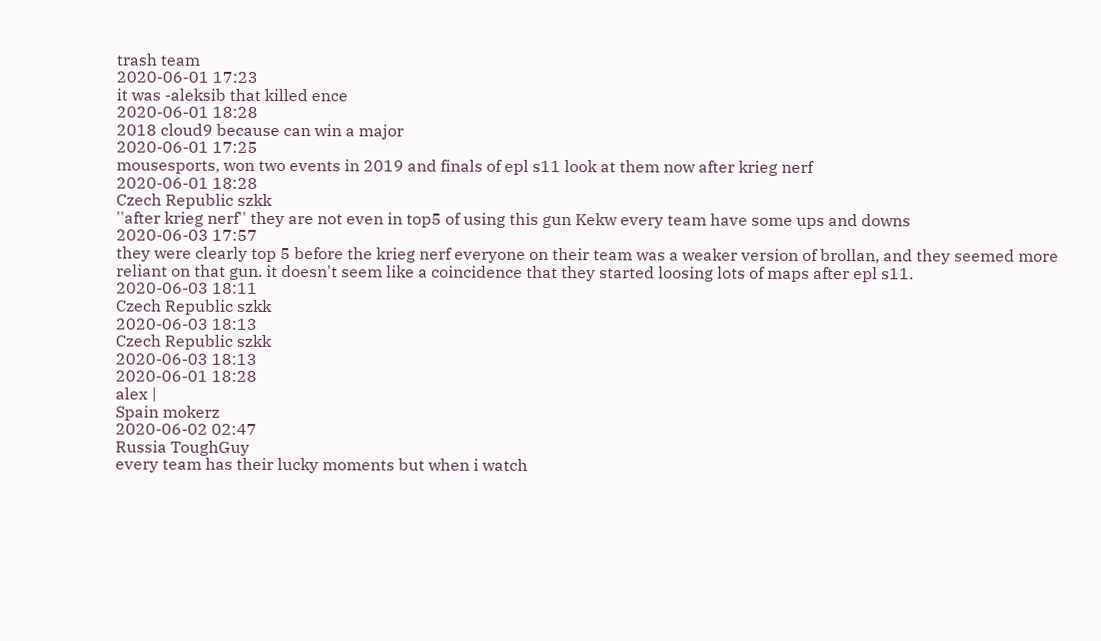trash team
2020-06-01 17:23
it was -aleksib that killed ence
2020-06-01 18:28
2018 cloud9 because can win a major
2020-06-01 17:25
mousesports, won two events in 2019 and finals of epl s11 look at them now after krieg nerf
2020-06-01 18:28
Czech Republic szkk
''after krieg nerf'' they are not even in top5 of using this gun Kekw every team have some ups and downs
2020-06-03 17:57
they were clearly top 5 before the krieg nerf everyone on their team was a weaker version of brollan, and they seemed more reliant on that gun. it doesn't seem like a coincidence that they started loosing lots of maps after epl s11.
2020-06-03 18:11
Czech Republic szkk
2020-06-03 18:13
Czech Republic szkk
2020-06-03 18:13
2020-06-01 18:28
alex |
Spain mokerz
2020-06-02 02:47
Russia ToughGuy
every team has their lucky moments but when i watch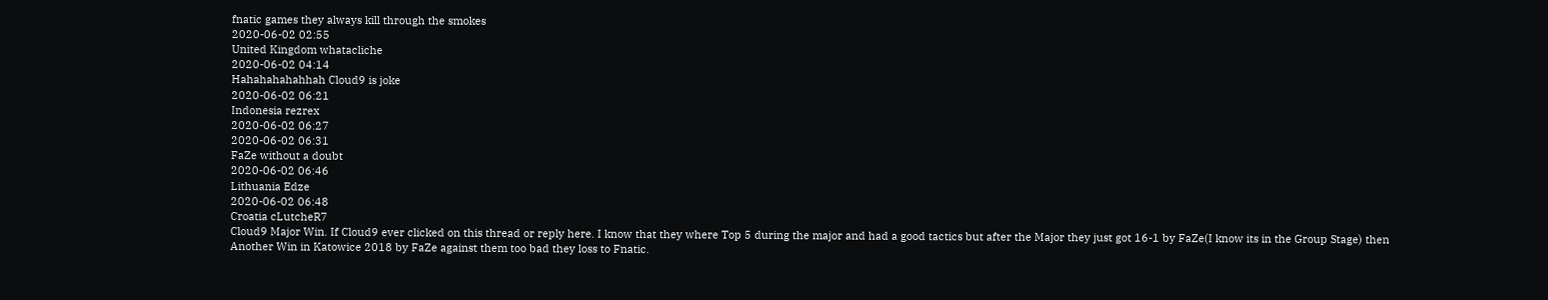fnatic games they always kill through the smokes
2020-06-02 02:55
United Kingdom whatacliche
2020-06-02 04:14
Hahahahahahhah Cloud9 is joke
2020-06-02 06:21
Indonesia rezrex
2020-06-02 06:27
2020-06-02 06:31
FaZe without a doubt
2020-06-02 06:46
Lithuania Edze
2020-06-02 06:48
Croatia cLutcheR7
Cloud9 Major Win. If Cloud9 ever clicked on this thread or reply here. I know that they where Top 5 during the major and had a good tactics but after the Major they just got 16-1 by FaZe(I know its in the Group Stage) then Another Win in Katowice 2018 by FaZe against them too bad they loss to Fnatic.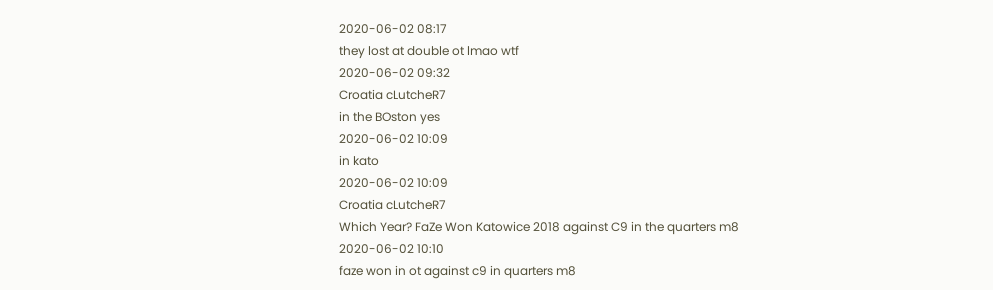2020-06-02 08:17
they lost at double ot lmao wtf
2020-06-02 09:32
Croatia cLutcheR7
in the BOston yes
2020-06-02 10:09
in kato
2020-06-02 10:09
Croatia cLutcheR7
Which Year? FaZe Won Katowice 2018 against C9 in the quarters m8
2020-06-02 10:10
faze won in ot against c9 in quarters m8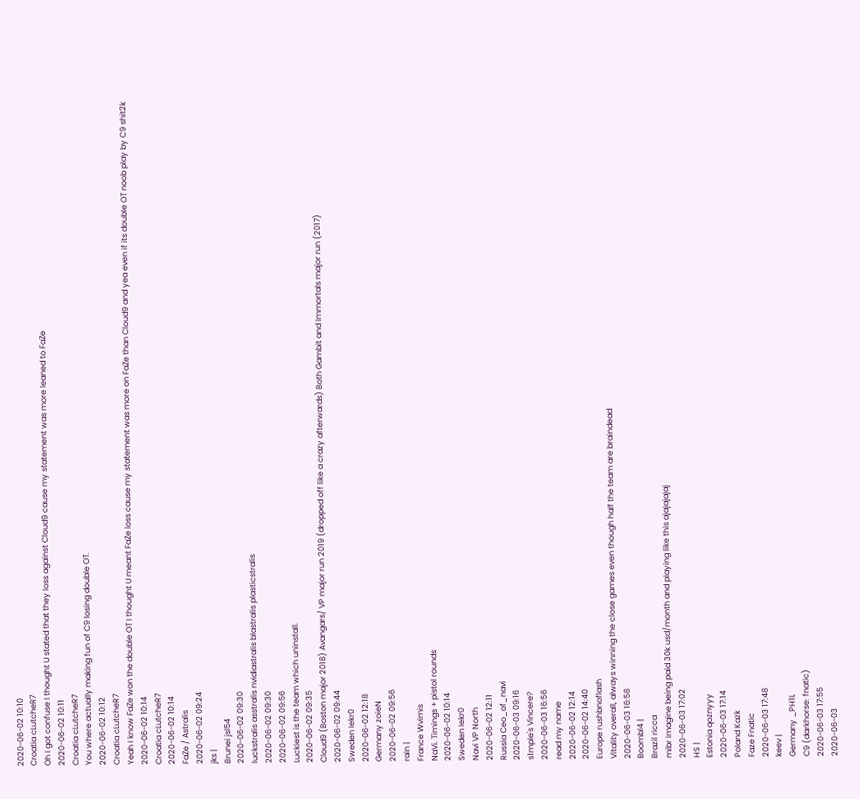2020-06-02 10:10
Croatia cLutcheR7
Oh I got confuse I thought U stated that they loss against Cloud9 cause my statement was more leaned to FaZe
2020-06-02 10:11
Croatia cLutcheR7
You where actually making fun of C9 losing double OT.
2020-06-02 10:12
Croatia cLutcheR7
Yeah I know FaZe won the double OT I thought U meant FaZe loss cause my statement was more on FaZe than Cloud9 and yea even if its double OT noob play by C9 shit2k
2020-06-02 10:14
Croatia cLutcheR7
2020-06-02 10:14
FaZe / Astralis
2020-06-02 09:24
jks |
Brunei jsl54
2020-06-02 09:30
luckstralis asstralis nvidiastralis blastralis plasticstralis
2020-06-02 09:30
2020-06-02 09:56
Luckiest is the team which uninstall.
2020-06-02 09:35
Cloud9 (Boston major 2018) Avangars/ VP major run 2019 (dropped off like a crazy afterwards) Both Gambit and Immortals major run (2017)
2020-06-02 09:44
Sweden Iekr0
2020-06-02 12:18
Germany zoieN
2020-06-02 09:56
rain |
France Wvimis
NaVi. Timings + pistol rounds
2020-06-02 10:14
Sweden Iekr0
Navi VP North
2020-06-02 12:11
Russia Ceo_of_navi
2020-06-03 09:16
s1mple's Vincere?
2020-06-03 16:56
read my name
2020-06-02 12:14
2020-06-02 14:40
Europe rushbnoflash
Vitality overall, always winning the close games even though half the team are braindead
2020-06-03 16:58
Boombl4 |
Brazil ricca
mibr imagine being paid 30k usd/month and playing like this ajajajajaj
2020-06-03 17:02
HS |
Estonia qoznyyy
2020-06-03 17:14
Poland Kazk
Faze Fnatic
2020-06-03 17:48
keev |
Germany _PH1L
C9 (darkhorse: fnatic)
2020-06-03 17:55
2020-06-03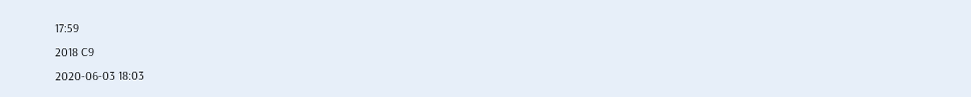17:59
2018 C9
2020-06-03 18:03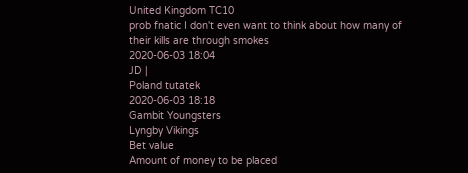United Kingdom TC10
prob fnatic I don't even want to think about how many of their kills are through smokes
2020-06-03 18:04
JD |
Poland tutatek
2020-06-03 18:18
Gambit Youngsters
Lyngby Vikings
Bet value
Amount of money to be placed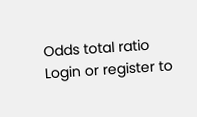Odds total ratio
Login or register to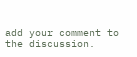add your comment to the discussion.